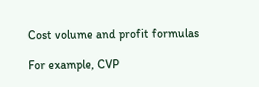Cost volume and profit formulas

For example, CVP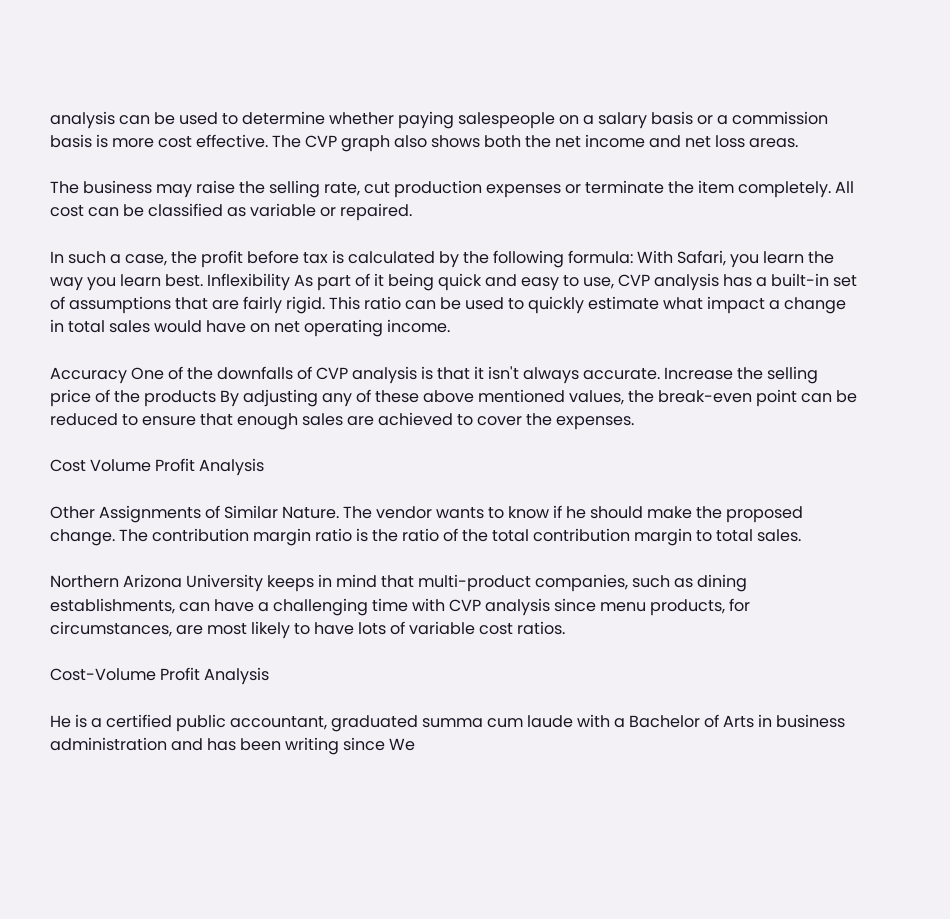analysis can be used to determine whether paying salespeople on a salary basis or a commission basis is more cost effective. The CVP graph also shows both the net income and net loss areas.

The business may raise the selling rate, cut production expenses or terminate the item completely. All cost can be classified as variable or repaired.

In such a case, the profit before tax is calculated by the following formula: With Safari, you learn the way you learn best. Inflexibility As part of it being quick and easy to use, CVP analysis has a built-in set of assumptions that are fairly rigid. This ratio can be used to quickly estimate what impact a change in total sales would have on net operating income.

Accuracy One of the downfalls of CVP analysis is that it isn't always accurate. Increase the selling price of the products By adjusting any of these above mentioned values, the break-even point can be reduced to ensure that enough sales are achieved to cover the expenses.

Cost Volume Profit Analysis

Other Assignments of Similar Nature. The vendor wants to know if he should make the proposed change. The contribution margin ratio is the ratio of the total contribution margin to total sales.

Northern Arizona University keeps in mind that multi-product companies, such as dining establishments, can have a challenging time with CVP analysis since menu products, for circumstances, are most likely to have lots of variable cost ratios.

Cost-Volume Profit Analysis

He is a certified public accountant, graduated summa cum laude with a Bachelor of Arts in business administration and has been writing since We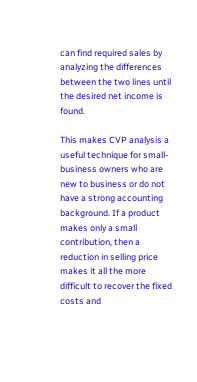can find required sales by analyzing the differences between the two lines until the desired net income is found.

This makes CVP analysis a useful technique for small-business owners who are new to business or do not have a strong accounting background. If a product makes only a small contribution, then a reduction in selling price makes it all the more difficult to recover the fixed costs and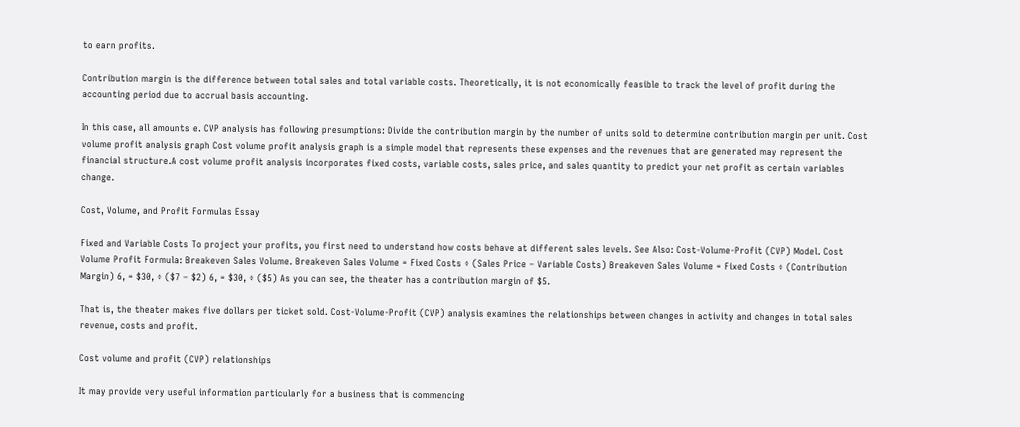to earn profits.

Contribution margin is the difference between total sales and total variable costs. Theoretically, it is not economically feasible to track the level of profit during the accounting period due to accrual basis accounting.

In this case, all amounts e. CVP analysis has following presumptions: Divide the contribution margin by the number of units sold to determine contribution margin per unit. Cost volume profit analysis graph Cost volume profit analysis graph is a simple model that represents these expenses and the revenues that are generated may represent the financial structure.A cost volume profit analysis incorporates fixed costs, variable costs, sales price, and sales quantity to predict your net profit as certain variables change.

Cost, Volume, and Profit Formulas Essay

Fixed and Variable Costs To project your profits, you first need to understand how costs behave at different sales levels. See Also: Cost-Volume-Profit (CVP) Model. Cost Volume Profit Formula: Breakeven Sales Volume. Breakeven Sales Volume = Fixed Costs ÷ (Sales Price – Variable Costs) Breakeven Sales Volume = Fixed Costs ÷ (Contribution Margin) 6, = $30, ÷ ($7 – $2) 6, = $30, ÷ ($5) As you can see, the theater has a contribution margin of $5.

That is, the theater makes five dollars per ticket sold. Cost-Volume-Profit (CVP) analysis examines the relationships between changes in activity and changes in total sales revenue, costs and profit.

Cost volume and profit (CVP) relationships

It may provide very useful information particularly for a business that is commencing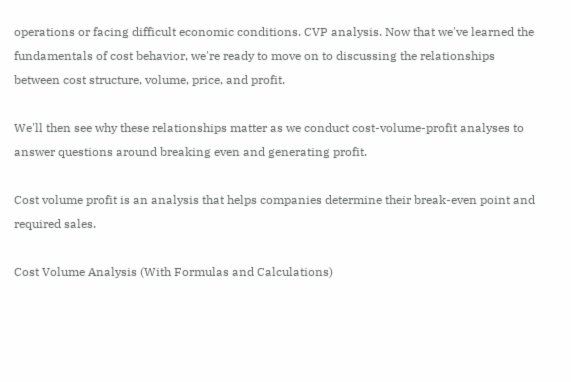operations or facing difficult economic conditions. CVP analysis. Now that we've learned the fundamentals of cost behavior, we're ready to move on to discussing the relationships between cost structure, volume, price, and profit.

We'll then see why these relationships matter as we conduct cost-volume-profit analyses to answer questions around breaking even and generating profit.

Cost volume profit is an analysis that helps companies determine their break-even point and required sales.

Cost Volume Analysis (With Formulas and Calculations)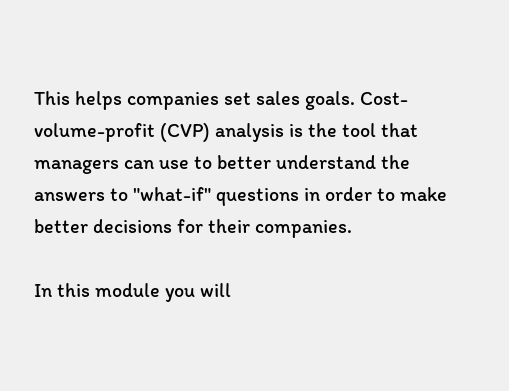This helps companies set sales goals. Cost-volume-profit (CVP) analysis is the tool that managers can use to better understand the answers to "what-if" questions in order to make better decisions for their companies.

In this module you will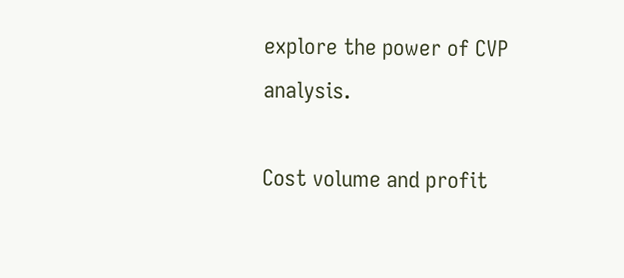explore the power of CVP analysis.

Cost volume and profit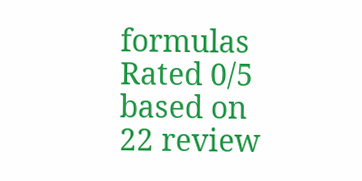formulas
Rated 0/5 based on 22 review